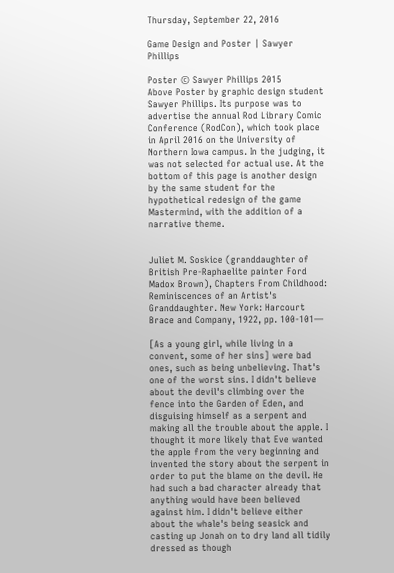Thursday, September 22, 2016

Game Design and Poster | Sawyer Phillips

Poster © Sawyer Phillips 2015
Above Poster by graphic design student Sawyer Phillips. Its purpose was to advertise the annual Rod Library Comic Conference (RodCon), which took place in April 2016 on the University of Northern Iowa campus. In the judging, it was not selected for actual use. At the bottom of this page is another design by the same student for the hypothetical redesign of the game Mastermind, with the addition of a narrative theme.


Juliet M. Soskice (granddaughter of British Pre-Raphaelite painter Ford Madox Brown), Chapters From Childhood: Reminiscences of an Artist's Granddaughter. New York: Harcourt Brace and Company, 1922, pp. 100-101—

[As a young girl, while living in a convent, some of her sins] were bad ones, such as being unbelieving. That's one of the worst sins. I didn't believe about the devil's climbing over the fence into the Garden of Eden, and disguising himself as a serpent and making all the trouble about the apple. I thought it more likely that Eve wanted the apple from the very beginning and invented the story about the serpent in order to put the blame on the devil. He had such a bad character already that anything would have been believed against him. I didn't believe either about the whale's being seasick and casting up Jonah on to dry land all tidily dressed as though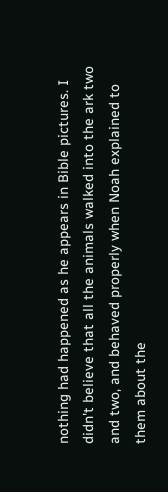nothing had happened as he appears in Bible pictures. I didn't believe that all the animals walked into the ark two and two, and behaved properly when Noah explained to them about the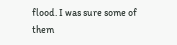flood. I was sure some of them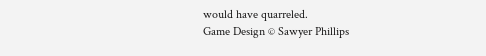would have quarreled.
Game Design © Sawyer Phillips